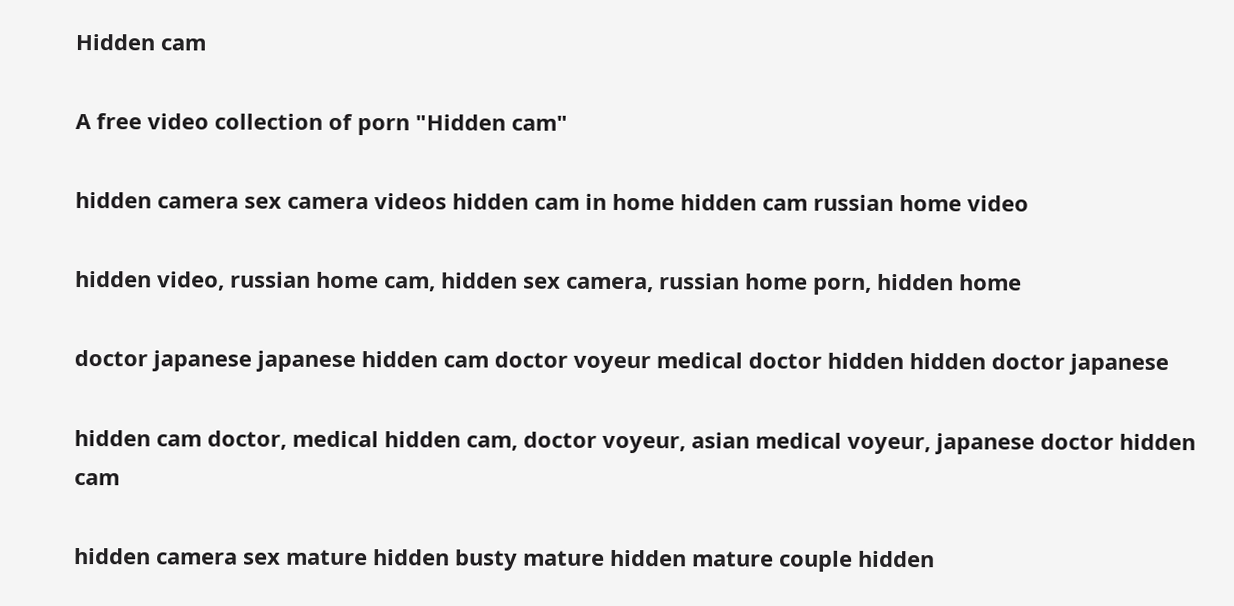Hidden cam

A free video collection of porn "Hidden cam"

hidden camera sex camera videos hidden cam in home hidden cam russian home video

hidden video, russian home cam, hidden sex camera, russian home porn, hidden home

doctor japanese japanese hidden cam doctor voyeur medical doctor hidden hidden doctor japanese

hidden cam doctor, medical hidden cam, doctor voyeur, asian medical voyeur, japanese doctor hidden cam

hidden camera sex mature hidden busty mature hidden mature couple hidden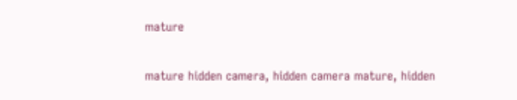mature

mature hidden camera, hidden camera mature, hidden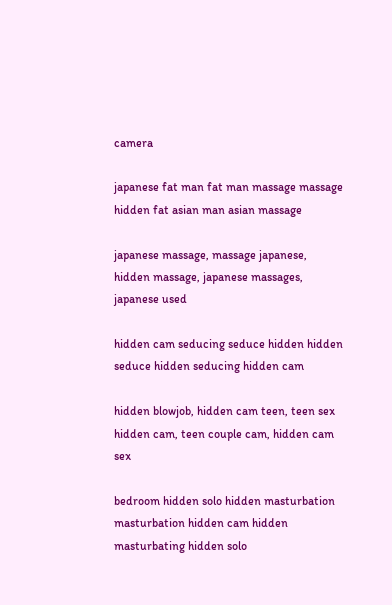camera

japanese fat man fat man massage massage hidden fat asian man asian massage

japanese massage, massage japanese, hidden massage, japanese massages, japanese used

hidden cam seducing seduce hidden hidden seduce hidden seducing hidden cam

hidden blowjob, hidden cam teen, teen sex hidden cam, teen couple cam, hidden cam sex

bedroom hidden solo hidden masturbation masturbation hidden cam hidden masturbating hidden solo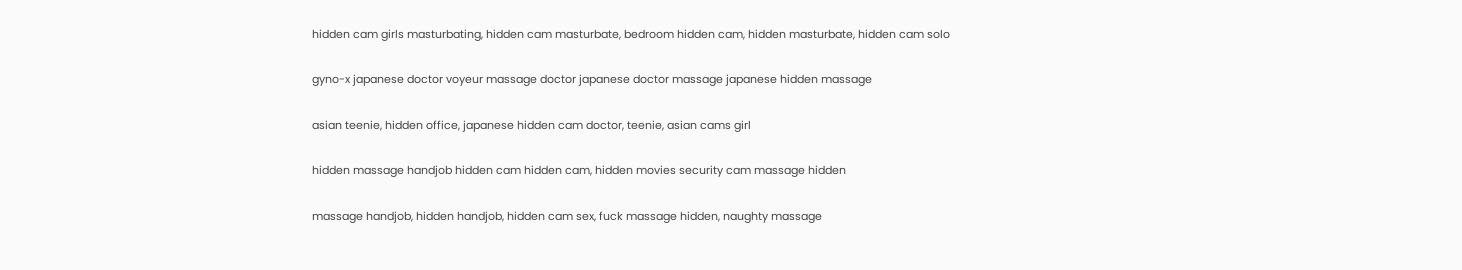hidden cam girls masturbating, hidden cam masturbate, bedroom hidden cam, hidden masturbate, hidden cam solo

gyno-x japanese doctor voyeur massage doctor japanese doctor massage japanese hidden massage

asian teenie, hidden office, japanese hidden cam doctor, teenie, asian cams girl

hidden massage handjob hidden cam hidden cam, hidden movies security cam massage hidden

massage handjob, hidden handjob, hidden cam sex, fuck massage hidden, naughty massage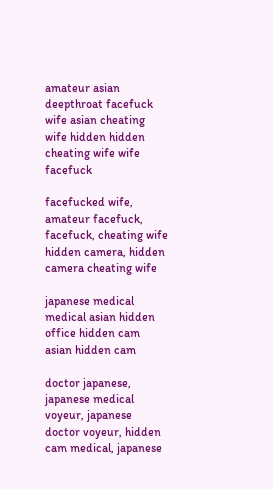amateur asian deepthroat facefuck wife asian cheating wife hidden hidden cheating wife wife facefuck

facefucked wife, amateur facefuck, facefuck, cheating wife hidden camera, hidden camera cheating wife

japanese medical medical asian hidden office hidden cam asian hidden cam

doctor japanese, japanese medical voyeur, japanese doctor voyeur, hidden cam medical, japanese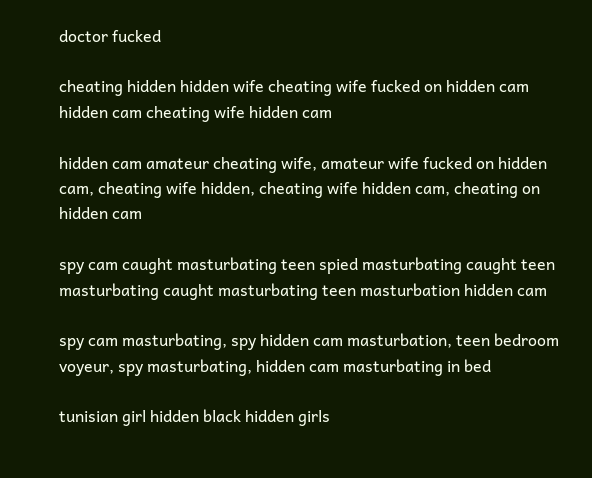doctor fucked

cheating hidden hidden wife cheating wife fucked on hidden cam hidden cam cheating wife hidden cam

hidden cam amateur cheating wife, amateur wife fucked on hidden cam, cheating wife hidden, cheating wife hidden cam, cheating on hidden cam

spy cam caught masturbating teen spied masturbating caught teen masturbating caught masturbating teen masturbation hidden cam

spy cam masturbating, spy hidden cam masturbation, teen bedroom voyeur, spy masturbating, hidden cam masturbating in bed

tunisian girl hidden black hidden girls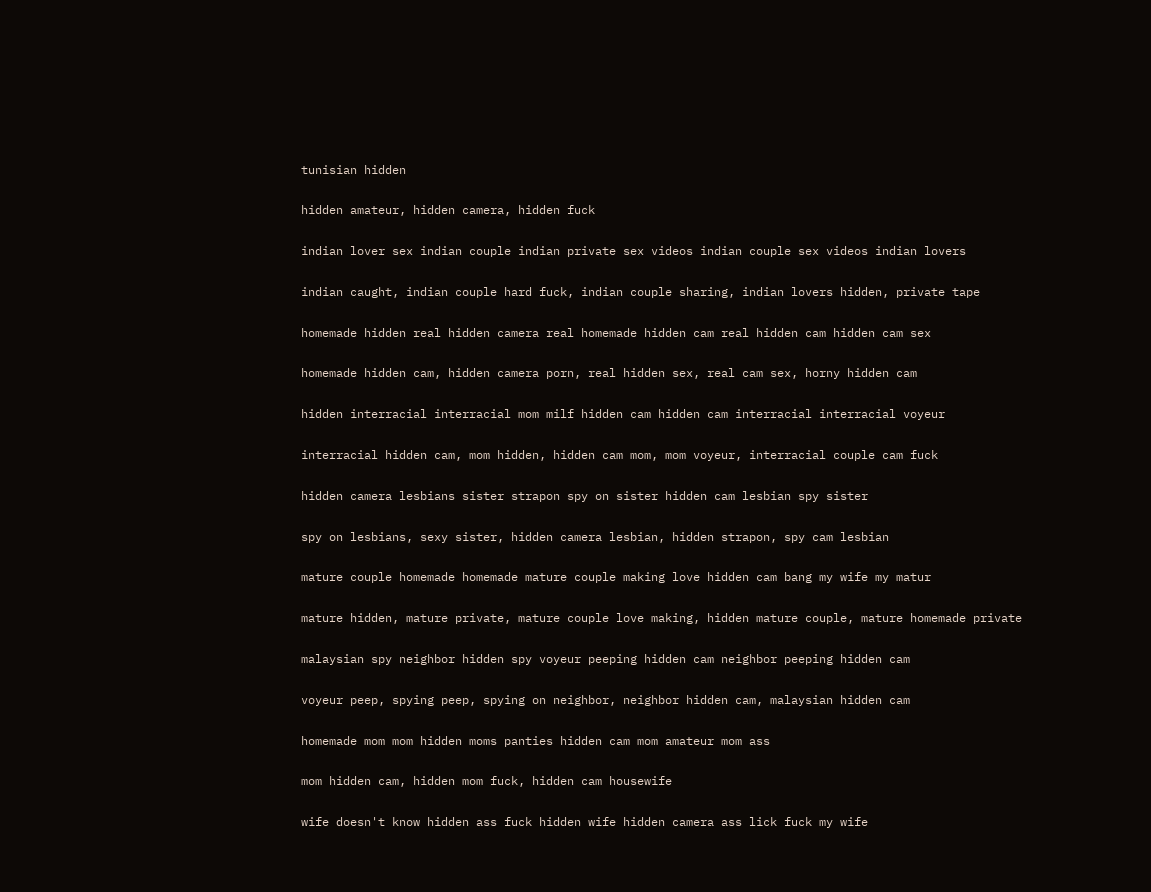tunisian hidden

hidden amateur, hidden camera, hidden fuck

indian lover sex indian couple indian private sex videos indian couple sex videos indian lovers

indian caught, indian couple hard fuck, indian couple sharing, indian lovers hidden, private tape

homemade hidden real hidden camera real homemade hidden cam real hidden cam hidden cam sex

homemade hidden cam, hidden camera porn, real hidden sex, real cam sex, horny hidden cam

hidden interracial interracial mom milf hidden cam hidden cam interracial interracial voyeur

interracial hidden cam, mom hidden, hidden cam mom, mom voyeur, interracial couple cam fuck

hidden camera lesbians sister strapon spy on sister hidden cam lesbian spy sister

spy on lesbians, sexy sister, hidden camera lesbian, hidden strapon, spy cam lesbian

mature couple homemade homemade mature couple making love hidden cam bang my wife my matur

mature hidden, mature private, mature couple love making, hidden mature couple, mature homemade private

malaysian spy neighbor hidden spy voyeur peeping hidden cam neighbor peeping hidden cam

voyeur peep, spying peep, spying on neighbor, neighbor hidden cam, malaysian hidden cam

homemade mom mom hidden moms panties hidden cam mom amateur mom ass

mom hidden cam, hidden mom fuck, hidden cam housewife

wife doesn't know hidden ass fuck hidden wife hidden camera ass lick fuck my wife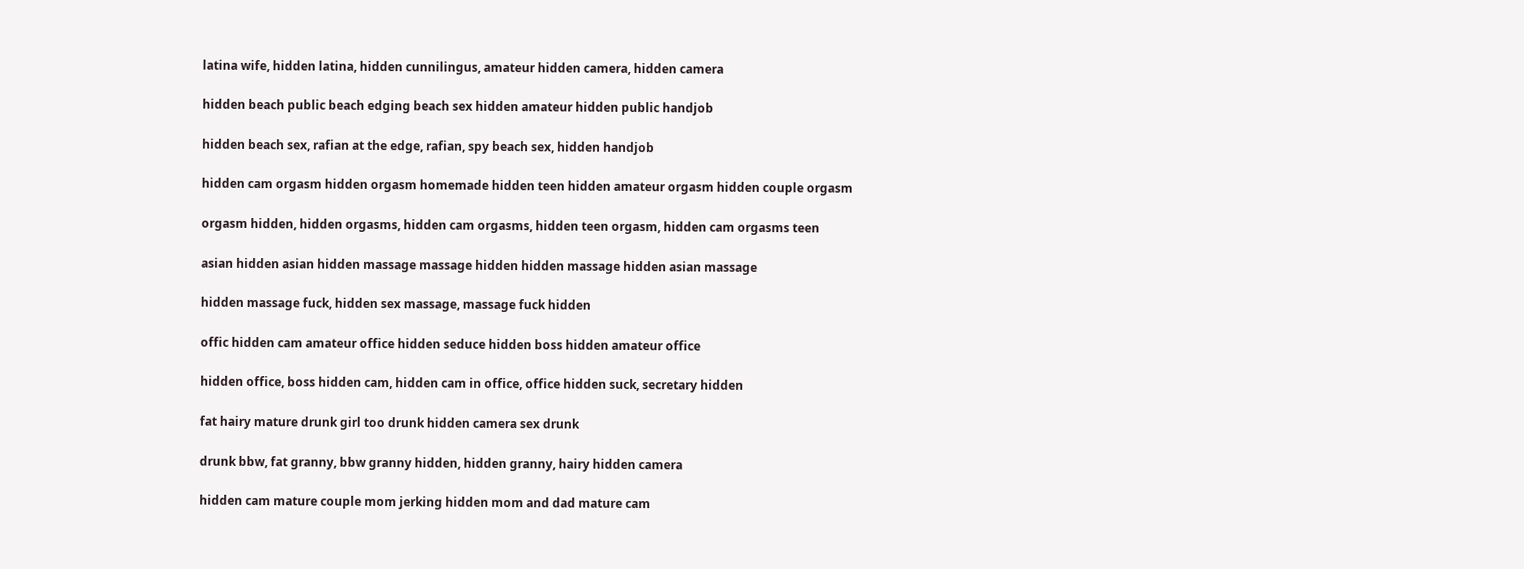latina wife, hidden latina, hidden cunnilingus, amateur hidden camera, hidden camera

hidden beach public beach edging beach sex hidden amateur hidden public handjob

hidden beach sex, rafian at the edge, rafian, spy beach sex, hidden handjob

hidden cam orgasm hidden orgasm homemade hidden teen hidden amateur orgasm hidden couple orgasm

orgasm hidden, hidden orgasms, hidden cam orgasms, hidden teen orgasm, hidden cam orgasms teen

asian hidden asian hidden massage massage hidden hidden massage hidden asian massage

hidden massage fuck, hidden sex massage, massage fuck hidden

offic hidden cam amateur office hidden seduce hidden boss hidden amateur office

hidden office, boss hidden cam, hidden cam in office, office hidden suck, secretary hidden

fat hairy mature drunk girl too drunk hidden camera sex drunk

drunk bbw, fat granny, bbw granny hidden, hidden granny, hairy hidden camera

hidden cam mature couple mom jerking hidden mom and dad mature cam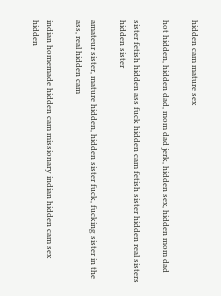hidden cam mature sex

hot hidden, hidden dad, mom dad jerk, hidden sex, hidden mom dad

sister fetish hidden ass fuck hidden cam fetish sister hidden real sisters hidden sister

amateur sister, mature hidden, hidden sister fuck, fucking sister in the ass, real hidden cam

indian homemade hidden cam missionary indian hidden cam sex hidden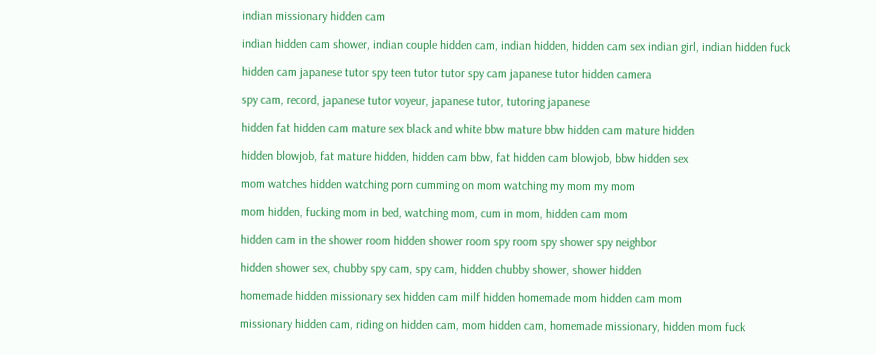indian missionary hidden cam

indian hidden cam shower, indian couple hidden cam, indian hidden, hidden cam sex indian girl, indian hidden fuck

hidden cam japanese tutor spy teen tutor tutor spy cam japanese tutor hidden camera

spy cam, record, japanese tutor voyeur, japanese tutor, tutoring japanese

hidden fat hidden cam mature sex black and white bbw mature bbw hidden cam mature hidden

hidden blowjob, fat mature hidden, hidden cam bbw, fat hidden cam blowjob, bbw hidden sex

mom watches hidden watching porn cumming on mom watching my mom my mom

mom hidden, fucking mom in bed, watching mom, cum in mom, hidden cam mom

hidden cam in the shower room hidden shower room spy room spy shower spy neighbor

hidden shower sex, chubby spy cam, spy cam, hidden chubby shower, shower hidden

homemade hidden missionary sex hidden cam milf hidden homemade mom hidden cam mom

missionary hidden cam, riding on hidden cam, mom hidden cam, homemade missionary, hidden mom fuck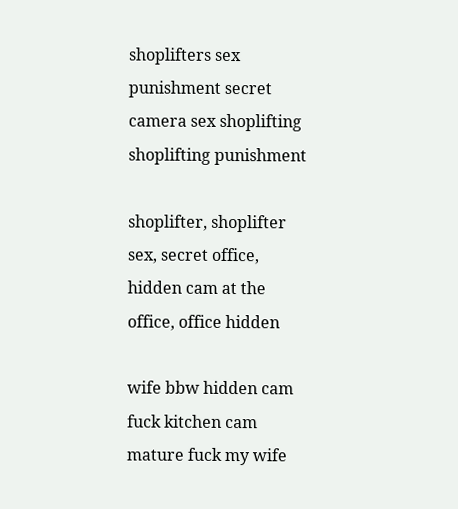shoplifters sex punishment secret camera sex shoplifting shoplifting punishment

shoplifter, shoplifter sex, secret office, hidden cam at the office, office hidden

wife bbw hidden cam fuck kitchen cam mature fuck my wife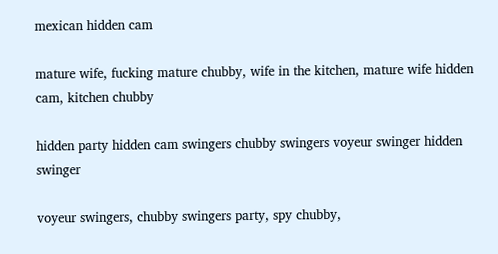mexican hidden cam

mature wife, fucking mature chubby, wife in the kitchen, mature wife hidden cam, kitchen chubby

hidden party hidden cam swingers chubby swingers voyeur swinger hidden swinger

voyeur swingers, chubby swingers party, spy chubby,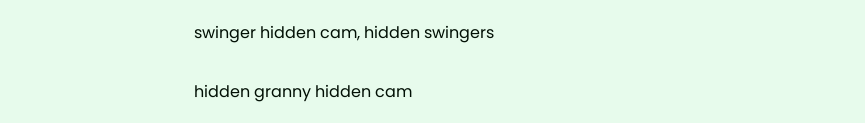swinger hidden cam, hidden swingers

hidden granny hidden cam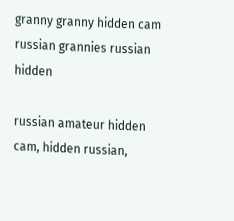granny granny hidden cam russian grannies russian hidden

russian amateur hidden cam, hidden russian,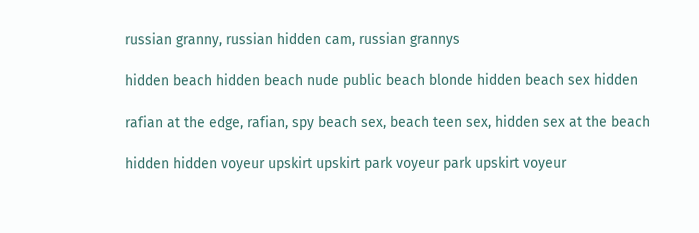russian granny, russian hidden cam, russian grannys

hidden beach hidden beach nude public beach blonde hidden beach sex hidden

rafian at the edge, rafian, spy beach sex, beach teen sex, hidden sex at the beach

hidden hidden voyeur upskirt upskirt park voyeur park upskirt voyeur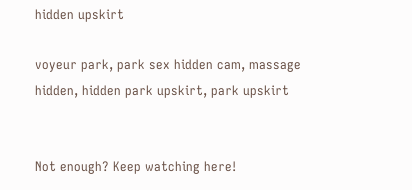hidden upskirt

voyeur park, park sex hidden cam, massage hidden, hidden park upskirt, park upskirt


Not enough? Keep watching here!